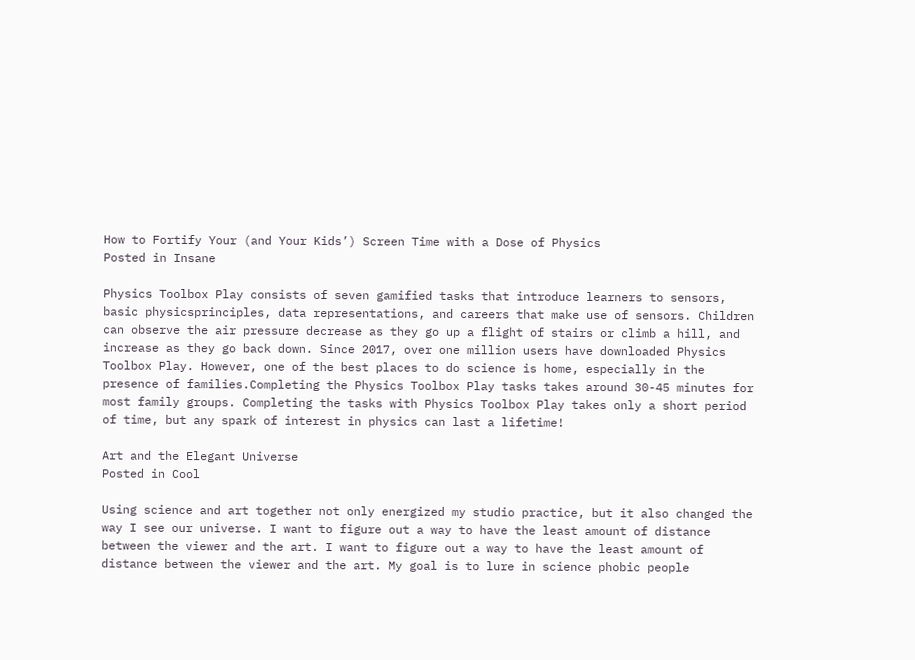How to Fortify Your (and Your Kids’) Screen Time with a Dose of Physics
Posted in Insane

Physics Toolbox Play consists of seven gamified tasks that introduce learners to sensors, basic physicsprinciples, data representations, and careers that make use of sensors. Children can observe the air pressure decrease as they go up a flight of stairs or climb a hill, and increase as they go back down. Since 2017, over one million users have downloaded Physics Toolbox Play. However, one of the best places to do science is home, especially in the presence of families.Completing the Physics Toolbox Play tasks takes around 30-45 minutes for most family groups. Completing the tasks with Physics Toolbox Play takes only a short period of time, but any spark of interest in physics can last a lifetime!

Art and the Elegant Universe
Posted in Cool

Using science and art together not only energized my studio practice, but it also changed the way I see our universe. I want to figure out a way to have the least amount of distance between the viewer and the art. I want to figure out a way to have the least amount of distance between the viewer and the art. My goal is to lure in science phobic people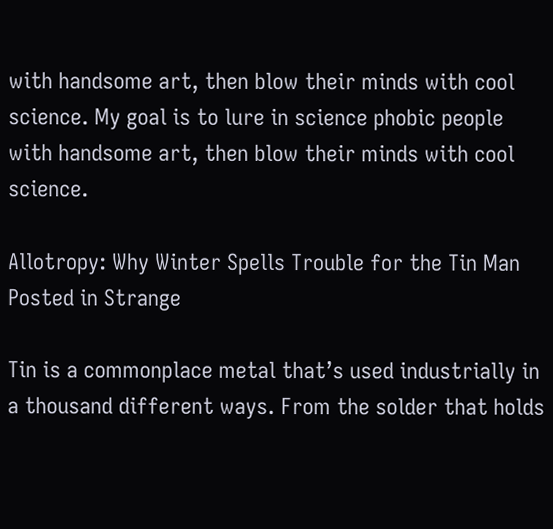with handsome art, then blow their minds with cool science. My goal is to lure in science phobic people with handsome art, then blow their minds with cool science.

Allotropy: Why Winter Spells Trouble for the Tin Man
Posted in Strange

Tin is a commonplace metal that’s used industrially in a thousand different ways. From the solder that holds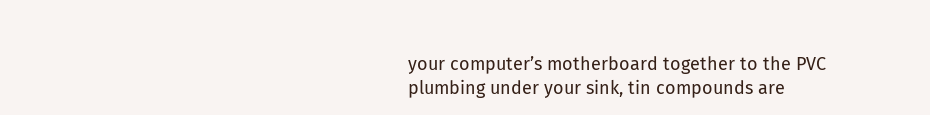your computer’s motherboard together to the PVC plumbing under your sink, tin compounds are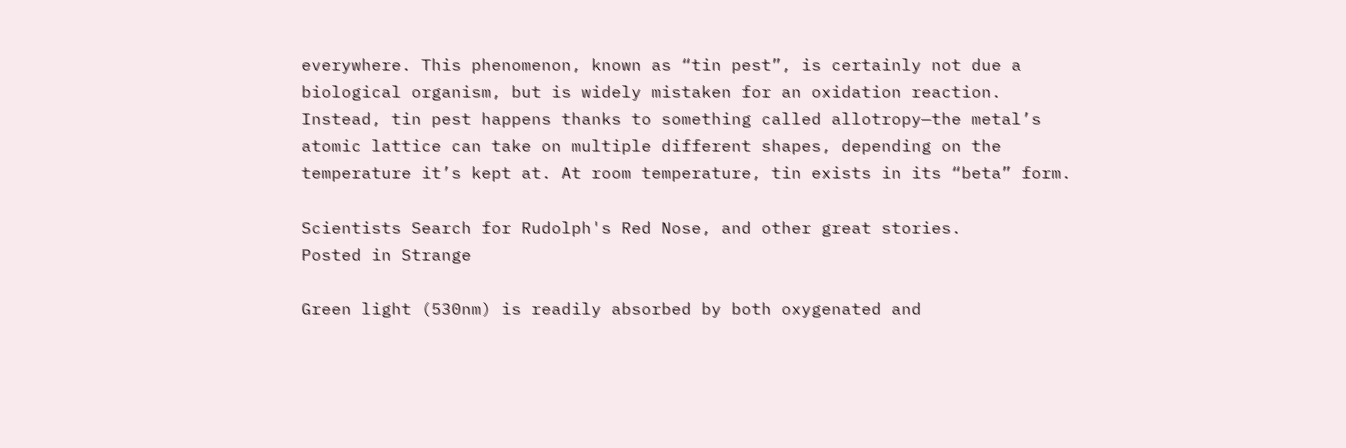everywhere. This phenomenon, known as “tin pest”, is certainly not due a biological organism, but is widely mistaken for an oxidation reaction. Instead, tin pest happens thanks to something called allotropy—the metal’s atomic lattice can take on multiple different shapes, depending on the temperature it’s kept at. At room temperature, tin exists in its “beta” form.

Scientists Search for Rudolph's Red Nose, and other great stories.
Posted in Strange

Green light (530nm) is readily absorbed by both oxygenated and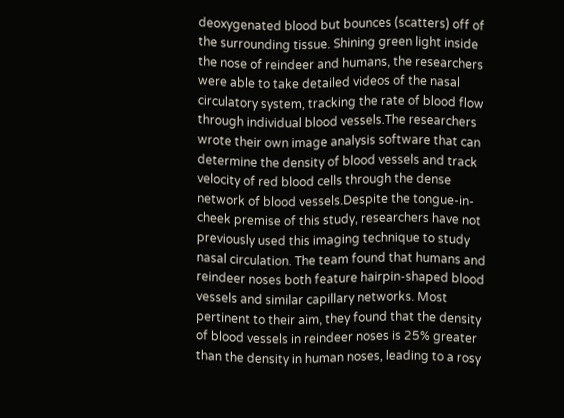deoxygenated blood but bounces (scatters) off of the surrounding tissue. Shining green light inside the nose of reindeer and humans, the researchers were able to take detailed videos of the nasal circulatory system, tracking the rate of blood flow through individual blood vessels.The researchers wrote their own image analysis software that can determine the density of blood vessels and track velocity of red blood cells through the dense network of blood vessels.Despite the tongue-in-cheek premise of this study, researchers have not previously used this imaging technique to study nasal circulation. The team found that humans and reindeer noses both feature hairpin-shaped blood vessels and similar capillary networks. Most pertinent to their aim, they found that the density of blood vessels in reindeer noses is 25% greater than the density in human noses, leading to a rosy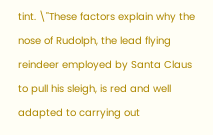tint. \"These factors explain why the nose of Rudolph, the lead flying reindeer employed by Santa Claus to pull his sleigh, is red and well adapted to carrying out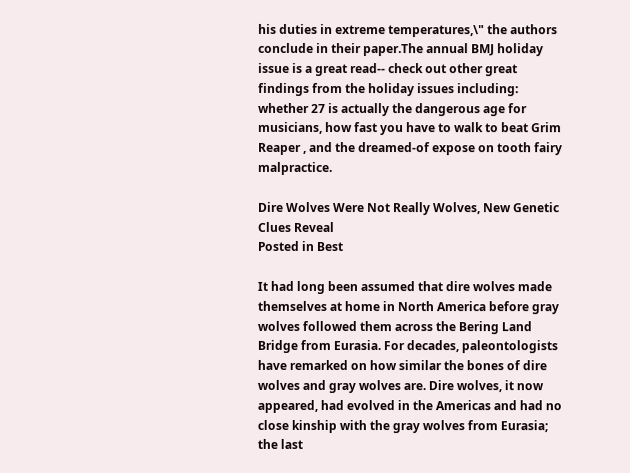his duties in extreme temperatures,\" the authors conclude in their paper.The annual BMJ holiday issue is a great read-- check out other great findings from the holiday issues including: whether 27 is actually the dangerous age for musicians, how fast you have to walk to beat Grim Reaper , and the dreamed-of expose on tooth fairy malpractice.

Dire Wolves Were Not Really Wolves, New Genetic Clues Reveal
Posted in Best

It had long been assumed that dire wolves made themselves at home in North America before gray wolves followed them across the Bering Land Bridge from Eurasia. For decades, paleontologists have remarked on how similar the bones of dire wolves and gray wolves are. Dire wolves, it now appeared, had evolved in the Americas and had no close kinship with the gray wolves from Eurasia; the last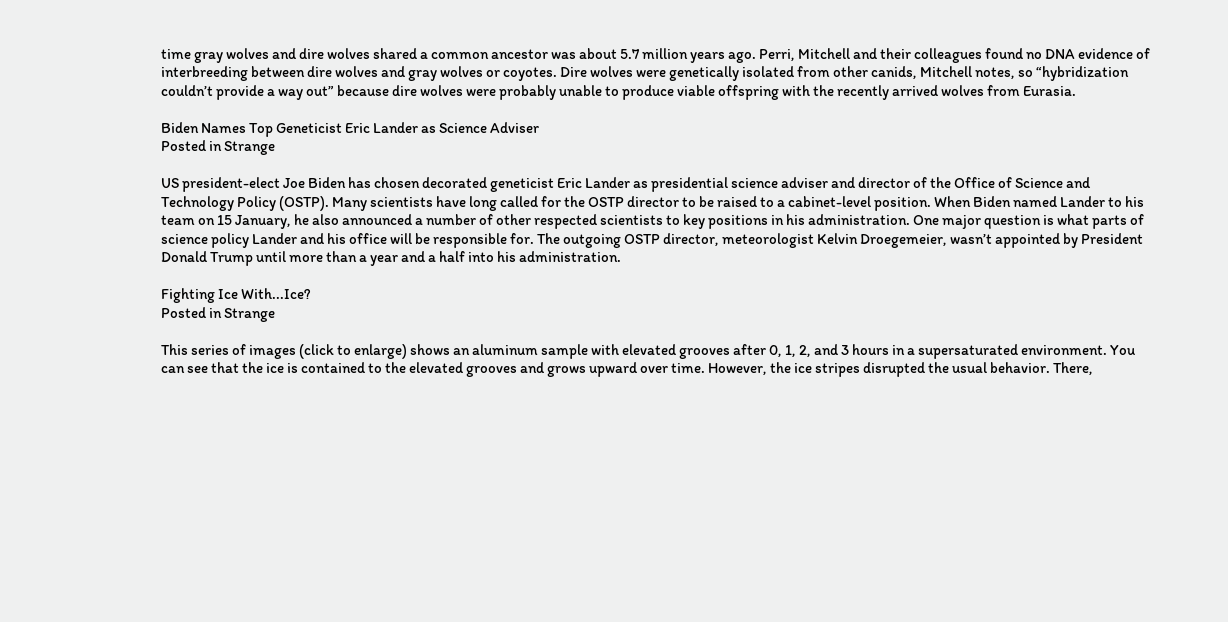time gray wolves and dire wolves shared a common ancestor was about 5.7 million years ago. Perri, Mitchell and their colleagues found no DNA evidence of interbreeding between dire wolves and gray wolves or coyotes. Dire wolves were genetically isolated from other canids, Mitchell notes, so “hybridization couldn’t provide a way out” because dire wolves were probably unable to produce viable offspring with the recently arrived wolves from Eurasia.

Biden Names Top Geneticist Eric Lander as Science Adviser
Posted in Strange

US president-elect Joe Biden has chosen decorated geneticist Eric Lander as presidential science adviser and director of the Office of Science and Technology Policy (OSTP). Many scientists have long called for the OSTP director to be raised to a cabinet-level position. When Biden named Lander to his team on 15 January, he also announced a number of other respected scientists to key positions in his administration. One major question is what parts of science policy Lander and his office will be responsible for. The outgoing OSTP director, meteorologist Kelvin Droegemeier, wasn’t appointed by President Donald Trump until more than a year and a half into his administration.

Fighting Ice With...Ice?
Posted in Strange

This series of images (click to enlarge) shows an aluminum sample with elevated grooves after 0, 1, 2, and 3 hours in a supersaturated environment. You can see that the ice is contained to the elevated grooves and grows upward over time. However, the ice stripes disrupted the usual behavior. There,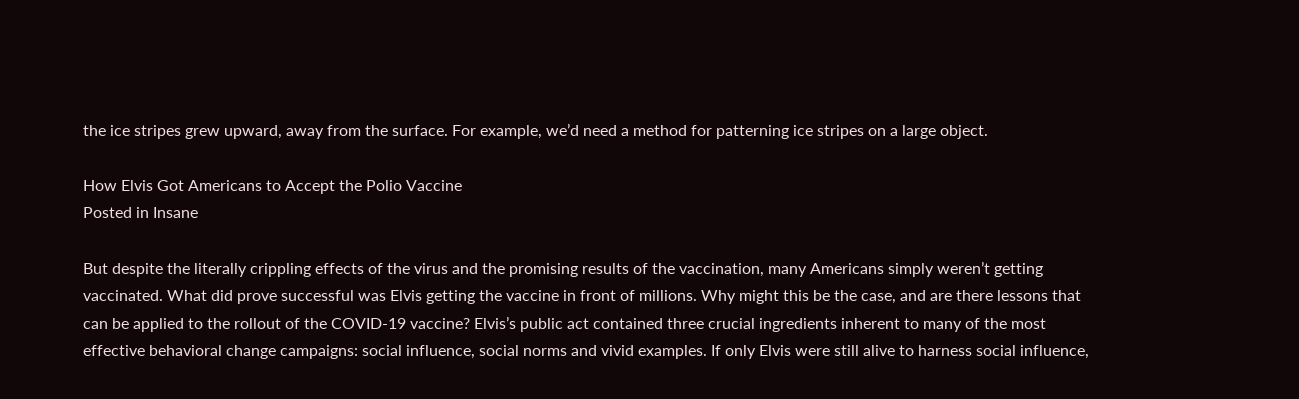the ice stripes grew upward, away from the surface. For example, we’d need a method for patterning ice stripes on a large object.

How Elvis Got Americans to Accept the Polio Vaccine
Posted in Insane

But despite the literally crippling effects of the virus and the promising results of the vaccination, many Americans simply weren’t getting vaccinated. What did prove successful was Elvis getting the vaccine in front of millions. Why might this be the case, and are there lessons that can be applied to the rollout of the COVID-19 vaccine? Elvis’s public act contained three crucial ingredients inherent to many of the most effective behavioral change campaigns: social influence, social norms and vivid examples. If only Elvis were still alive to harness social influence,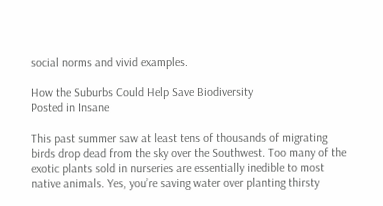social norms and vivid examples.

How the Suburbs Could Help Save Biodiversity
Posted in Insane

This past summer saw at least tens of thousands of migrating birds drop dead from the sky over the Southwest. Too many of the exotic plants sold in nurseries are essentially inedible to most native animals. Yes, you’re saving water over planting thirsty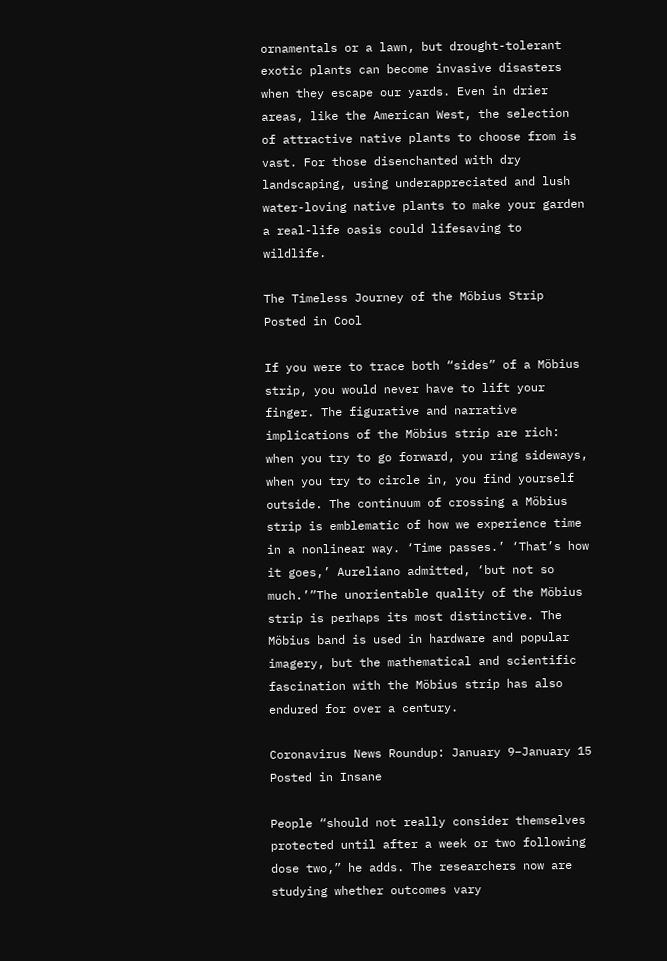ornamentals or a lawn, but drought-tolerant exotic plants can become invasive disasters when they escape our yards. Even in drier areas, like the American West, the selection of attractive native plants to choose from is vast. For those disenchanted with dry landscaping, using underappreciated and lush water-loving native plants to make your garden a real-life oasis could lifesaving to wildlife.

The Timeless Journey of the Möbius Strip
Posted in Cool

If you were to trace both “sides” of a Möbius strip, you would never have to lift your finger. The figurative and narrative implications of the Möbius strip are rich: when you try to go forward, you ring sideways, when you try to circle in, you find yourself outside. The continuum of crossing a Möbius strip is emblematic of how we experience time in a nonlinear way. ‘Time passes.’ ‘That’s how it goes,’ Aureliano admitted, ‘but not so much.’”The unorientable quality of the Möbius strip is perhaps its most distinctive. The Möbius band is used in hardware and popular imagery, but the mathematical and scientific fascination with the Möbius strip has also endured for over a century.

Coronavirus News Roundup: January 9–January 15
Posted in Insane

People “should not really consider themselves protected until after a week or two following dose two,” he adds. The researchers now are studying whether outcomes vary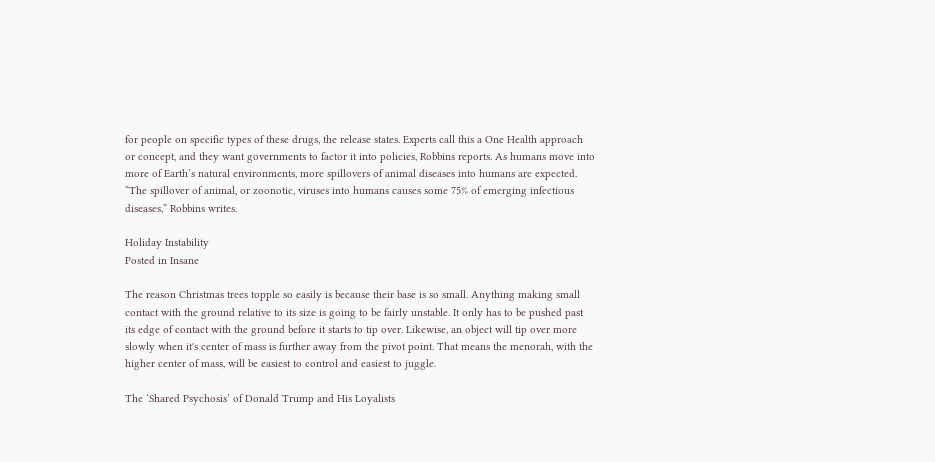for people on specific types of these drugs, the release states. Experts call this a One Health approach or concept, and they want governments to factor it into policies, Robbins reports. As humans move into more of Earth’s natural environments, more spillovers of animal diseases into humans are expected. “The spillover of animal, or zoonotic, viruses into humans causes some 75% of emerging infectious diseases,” Robbins writes.

Holiday Instability
Posted in Insane

The reason Christmas trees topple so easily is because their base is so small. Anything making small contact with the ground relative to its size is going to be fairly unstable. It only has to be pushed past its edge of contact with the ground before it starts to tip over. Likewise, an object will tip over more slowly when it's center of mass is further away from the pivot point. That means the menorah, with the higher center of mass, will be easiest to control and easiest to juggle.

The ‘Shared Psychosis’ of Donald Trump and His Loyalists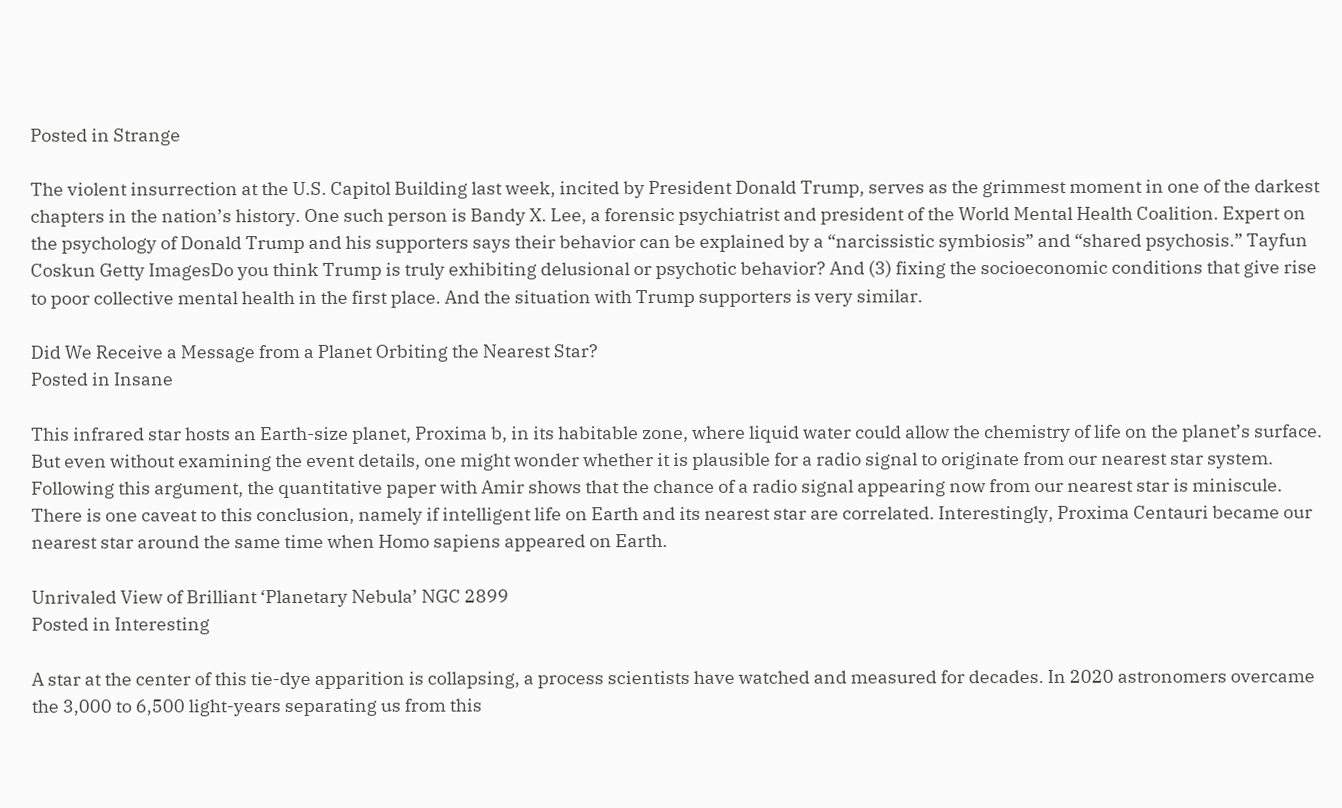Posted in Strange

The violent insurrection at the U.S. Capitol Building last week, incited by President Donald Trump, serves as the grimmest moment in one of the darkest chapters in the nation’s history. One such person is Bandy X. Lee, a forensic psychiatrist and president of the World Mental Health Coalition. Expert on the psychology of Donald Trump and his supporters says their behavior can be explained by a “narcissistic symbiosis” and “shared psychosis.” Tayfun Coskun Getty ImagesDo you think Trump is truly exhibiting delusional or psychotic behavior? And (3) fixing the socioeconomic conditions that give rise to poor collective mental health in the first place. And the situation with Trump supporters is very similar.

Did We Receive a Message from a Planet Orbiting the Nearest Star?
Posted in Insane

This infrared star hosts an Earth-size planet, Proxima b, in its habitable zone, where liquid water could allow the chemistry of life on the planet’s surface. But even without examining the event details, one might wonder whether it is plausible for a radio signal to originate from our nearest star system. Following this argument, the quantitative paper with Amir shows that the chance of a radio signal appearing now from our nearest star is miniscule. There is one caveat to this conclusion, namely if intelligent life on Earth and its nearest star are correlated. Interestingly, Proxima Centauri became our nearest star around the same time when Homo sapiens appeared on Earth.

Unrivaled View of Brilliant ‘Planetary Nebula’ NGC 2899
Posted in Interesting

A star at the center of this tie-dye apparition is collapsing, a process scientists have watched and measured for decades. In 2020 astronomers overcame the 3,000 to 6,500 light-years separating us from this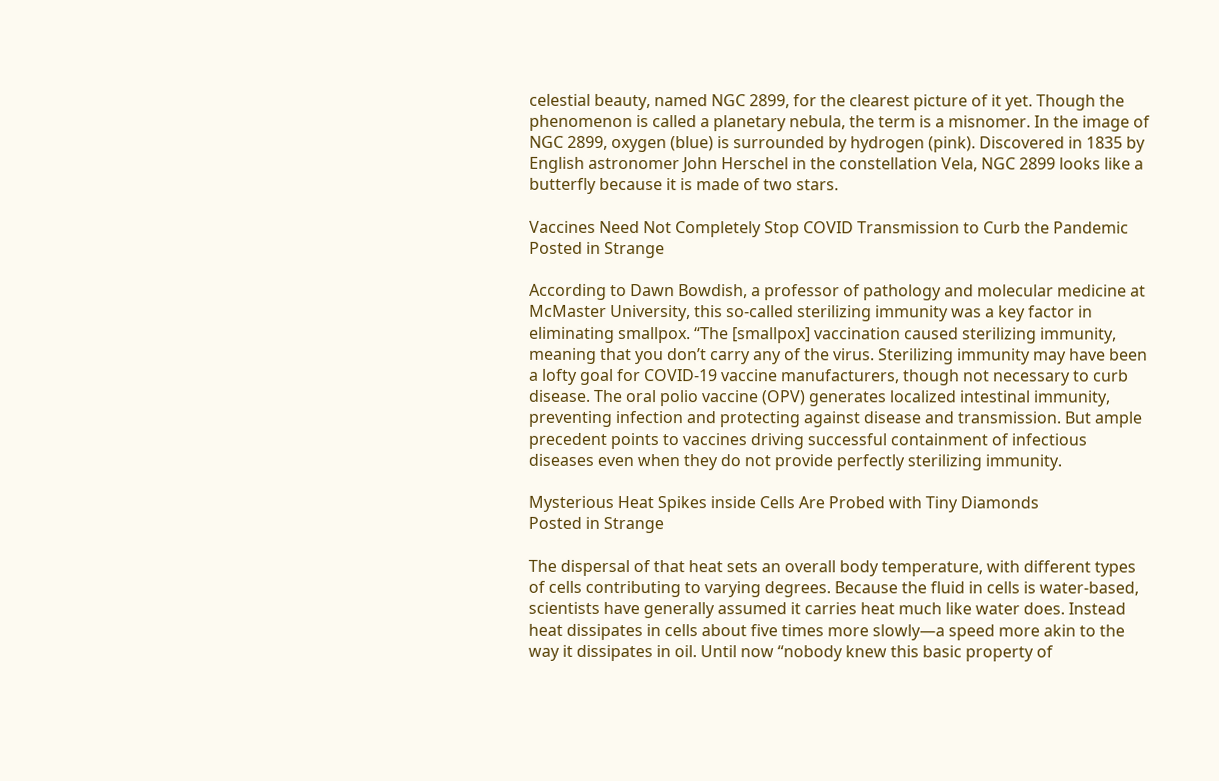celestial beauty, named NGC 2899, for the clearest picture of it yet. Though the phenomenon is called a planetary nebula, the term is a misnomer. In the image of NGC 2899, oxygen (blue) is surrounded by hydrogen (pink). Discovered in 1835 by English astronomer John Herschel in the constellation Vela, NGC 2899 looks like a butterfly because it is made of two stars.

Vaccines Need Not Completely Stop COVID Transmission to Curb the Pandemic
Posted in Strange

According to Dawn Bowdish, a professor of pathology and molecular medicine at McMaster University, this so-called sterilizing immunity was a key factor in eliminating smallpox. “The [smallpox] vaccination caused sterilizing immunity, meaning that you don’t carry any of the virus. Sterilizing immunity may have been a lofty goal for COVID-19 vaccine manufacturers, though not necessary to curb disease. The oral polio vaccine (OPV) generates localized intestinal immunity, preventing infection and protecting against disease and transmission. But ample precedent points to vaccines driving successful containment of infectious diseases even when they do not provide perfectly sterilizing immunity.

Mysterious Heat Spikes inside Cells Are Probed with Tiny Diamonds
Posted in Strange

The dispersal of that heat sets an overall body temperature, with different types of cells contributing to varying degrees. Because the fluid in cells is water-based, scientists have generally assumed it carries heat much like water does. Instead heat dissipates in cells about five times more slowly—a speed more akin to the way it dissipates in oil. Until now “nobody knew this basic property of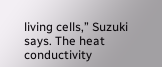living cells,” Suzuki says. The heat conductivity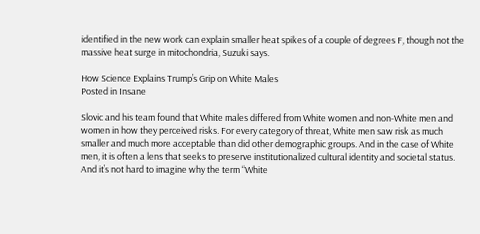identified in the new work can explain smaller heat spikes of a couple of degrees F, though not the massive heat surge in mitochondria, Suzuki says.

How Science Explains Trump’s Grip on White Males
Posted in Insane

Slovic and his team found that White males differed from White women and non-White men and women in how they perceived risks. For every category of threat, White men saw risk as much smaller and much more acceptable than did other demographic groups. And in the case of White men, it is often a lens that seeks to preserve institutionalized cultural identity and societal status. And it’s not hard to imagine why the term “White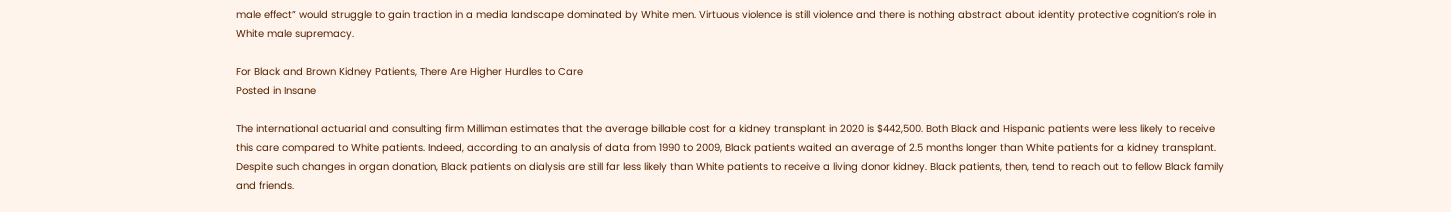male effect” would struggle to gain traction in a media landscape dominated by White men. Virtuous violence is still violence and there is nothing abstract about identity protective cognition’s role in White male supremacy.

For Black and Brown Kidney Patients, There Are Higher Hurdles to Care
Posted in Insane

The international actuarial and consulting firm Milliman estimates that the average billable cost for a kidney transplant in 2020 is $442,500. Both Black and Hispanic patients were less likely to receive this care compared to White patients. Indeed, according to an analysis of data from 1990 to 2009, Black patients waited an average of 2.5 months longer than White patients for a kidney transplant. Despite such changes in organ donation, Black patients on dialysis are still far less likely than White patients to receive a living donor kidney. Black patients, then, tend to reach out to fellow Black family and friends.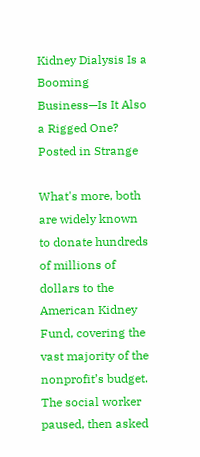Kidney Dialysis Is a Booming Business—Is It Also a Rigged One?
Posted in Strange

What's more, both are widely known to donate hundreds of millions of dollars to the American Kidney Fund, covering the vast majority of the nonprofit’s budget. The social worker paused, then asked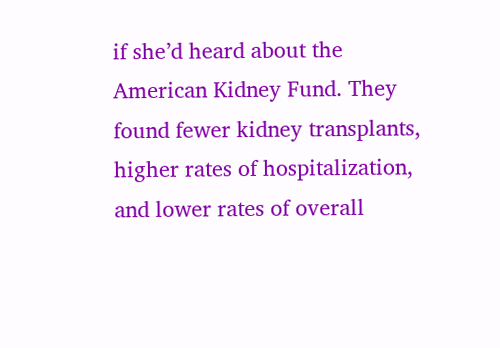if she’d heard about the American Kidney Fund. They found fewer kidney transplants, higher rates of hospitalization, and lower rates of overall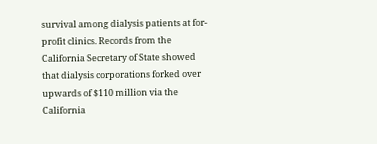survival among dialysis patients at for-profit clinics. Records from the California Secretary of State showed that dialysis corporations forked over upwards of $110 million via the California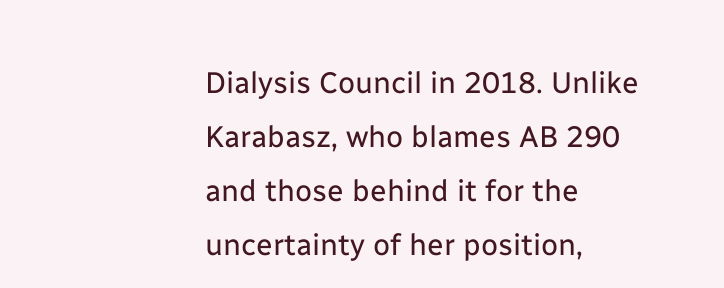Dialysis Council in 2018. Unlike Karabasz, who blames AB 290 and those behind it for the uncertainty of her position,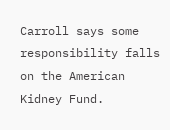Carroll says some responsibility falls on the American Kidney Fund.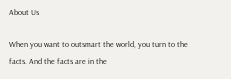About Us

When you want to outsmart the world, you turn to the facts. And the facts are in the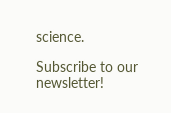science.

Subscribe to our newsletter!